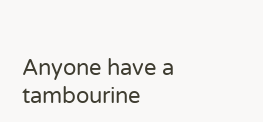Anyone have a tambourine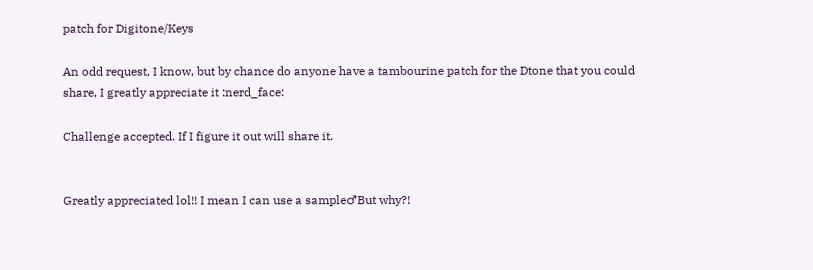patch for Digitone/Keys

An odd request, I know, but by chance do anyone have a tambourine patch for the Dtone that you could share, I greatly appreciate it :nerd_face:

Challenge accepted. If I figure it out will share it.


Greatly appreciated lol!! I mean I can use a sample♂But why?!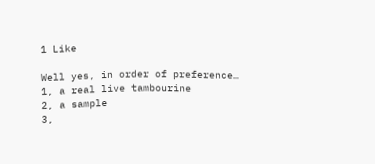1 Like

Well yes, in order of preference…
1, a real live tambourine
2, a sample
3,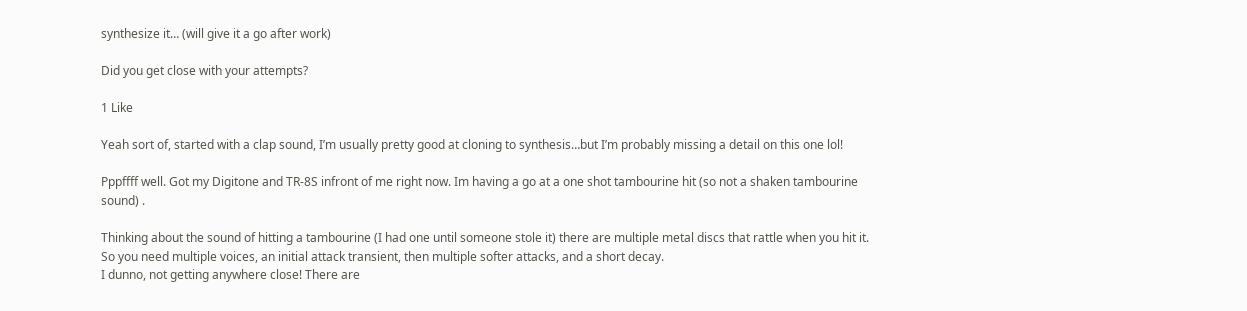synthesize it… (will give it a go after work)

Did you get close with your attempts?

1 Like

Yeah sort of, started with a clap sound, I’m usually pretty good at cloning to synthesis…but I’m probably missing a detail on this one lol!

Pppffff well. Got my Digitone and TR-8S infront of me right now. Im having a go at a one shot tambourine hit (so not a shaken tambourine sound) .

Thinking about the sound of hitting a tambourine (I had one until someone stole it) there are multiple metal discs that rattle when you hit it. So you need multiple voices, an initial attack transient, then multiple softer attacks, and a short decay.
I dunno, not getting anywhere close! There are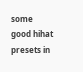some good hihat presets in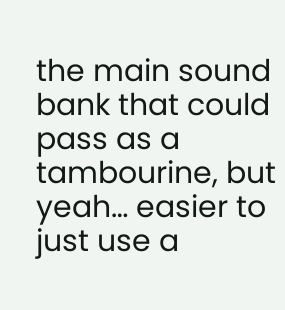the main sound bank that could pass as a tambourine, but yeah… easier to just use a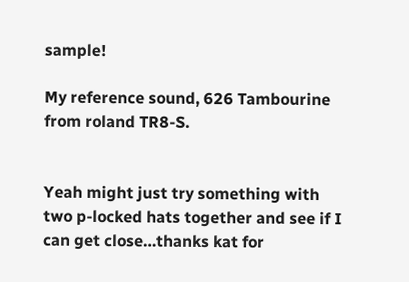sample!

My reference sound, 626 Tambourine from roland TR8-S.


Yeah might just try something with two p-locked hats together and see if I can get close…thanks kat for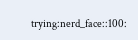trying:nerd_face::100: